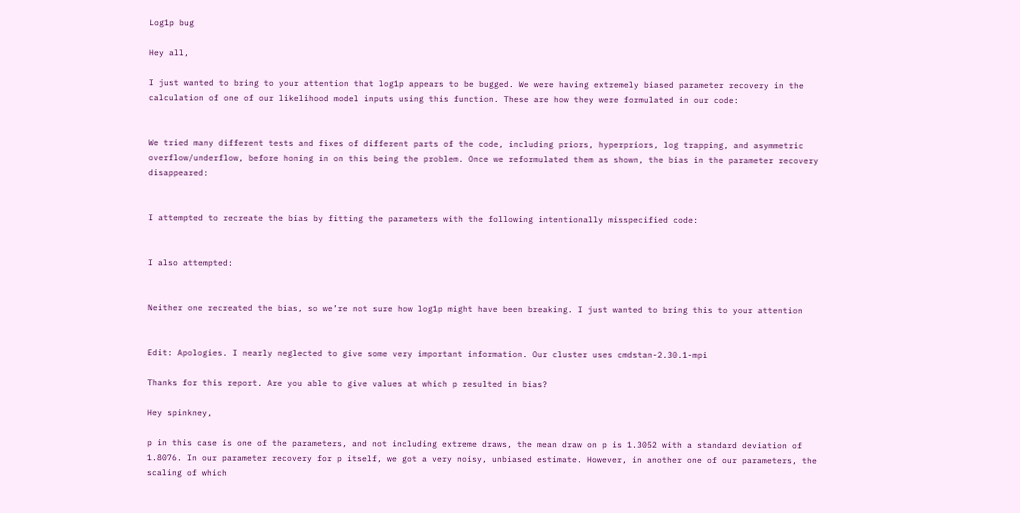Log1p bug

Hey all,

I just wanted to bring to your attention that log1p appears to be bugged. We were having extremely biased parameter recovery in the calculation of one of our likelihood model inputs using this function. These are how they were formulated in our code:


We tried many different tests and fixes of different parts of the code, including priors, hyperpriors, log trapping, and asymmetric overflow/underflow, before honing in on this being the problem. Once we reformulated them as shown, the bias in the parameter recovery disappeared:


I attempted to recreate the bias by fitting the parameters with the following intentionally misspecified code:


I also attempted:


Neither one recreated the bias, so we’re not sure how log1p might have been breaking. I just wanted to bring this to your attention


Edit: Apologies. I nearly neglected to give some very important information. Our cluster uses cmdstan-2.30.1-mpi

Thanks for this report. Are you able to give values at which p resulted in bias?

Hey spinkney,

p in this case is one of the parameters, and not including extreme draws, the mean draw on p is 1.3052 with a standard deviation of 1.8076. In our parameter recovery for p itself, we got a very noisy, unbiased estimate. However, in another one of our parameters, the scaling of which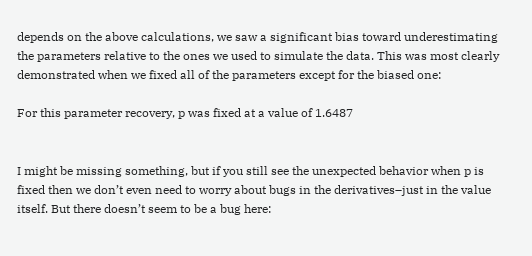depends on the above calculations, we saw a significant bias toward underestimating the parameters relative to the ones we used to simulate the data. This was most clearly demonstrated when we fixed all of the parameters except for the biased one:

For this parameter recovery, p was fixed at a value of 1.6487


I might be missing something, but if you still see the unexpected behavior when p is fixed then we don’t even need to worry about bugs in the derivatives–just in the value itself. But there doesn’t seem to be a bug here: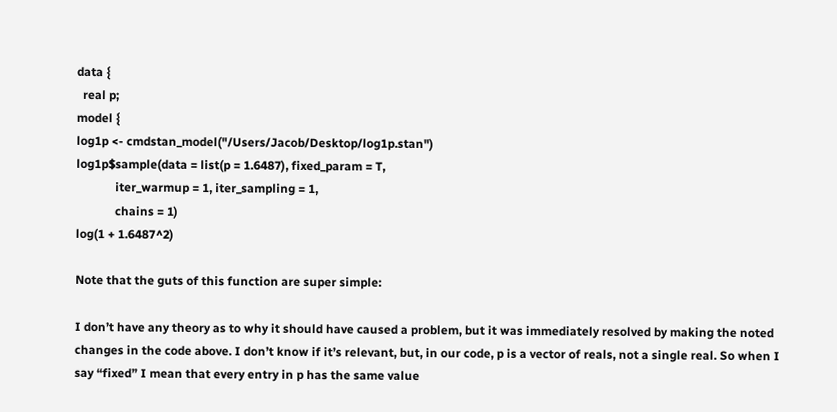data {
  real p;
model {
log1p <- cmdstan_model("/Users/Jacob/Desktop/log1p.stan")
log1p$sample(data = list(p = 1.6487), fixed_param = T,
             iter_warmup = 1, iter_sampling = 1,
             chains = 1)
log(1 + 1.6487^2)

Note that the guts of this function are super simple:

I don’t have any theory as to why it should have caused a problem, but it was immediately resolved by making the noted changes in the code above. I don’t know if it’s relevant, but, in our code, p is a vector of reals, not a single real. So when I say “fixed” I mean that every entry in p has the same value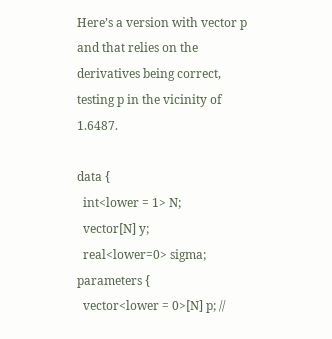Here’s a version with vector p and that relies on the derivatives being correct, testing p in the vicinity of 1.6487.

data {
  int<lower = 1> N;
  vector[N] y;
  real<lower=0> sigma;
parameters {
  vector<lower = 0>[N] p; //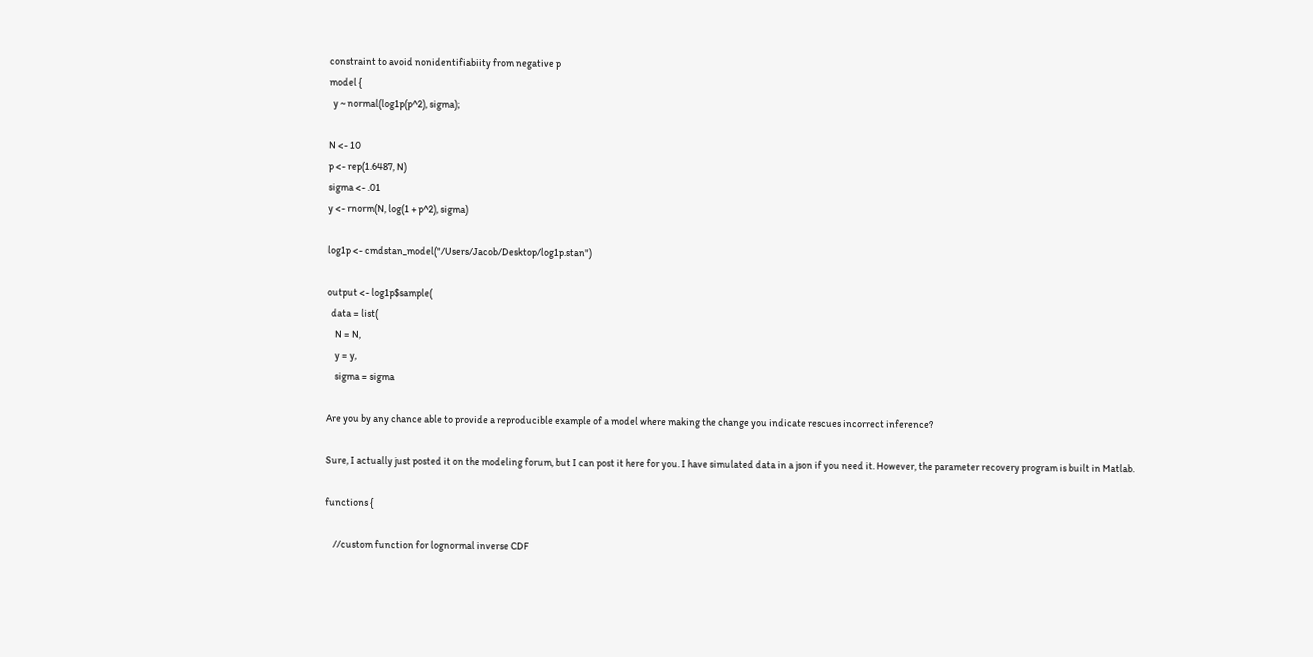constraint to avoid nonidentifiabiity from negative p
model {
  y ~ normal(log1p(p^2), sigma);

N <- 10
p <- rep(1.6487, N)
sigma <- .01
y <- rnorm(N, log(1 + p^2), sigma)

log1p <- cmdstan_model("/Users/Jacob/Desktop/log1p.stan")

output <- log1p$sample(
  data = list(
    N = N,
    y = y,
    sigma = sigma

Are you by any chance able to provide a reproducible example of a model where making the change you indicate rescues incorrect inference?

Sure, I actually just posted it on the modeling forum, but I can post it here for you. I have simulated data in a json if you need it. However, the parameter recovery program is built in Matlab.

functions {

    //custom function for lognormal inverse CDF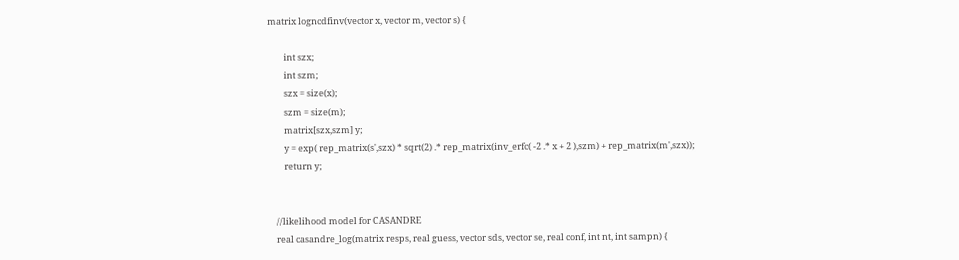matrix logncdfinv(vector x, vector m, vector s) {

        int szx;
        int szm;
        szx = size(x);
        szm = size(m);
        matrix[szx,szm] y;
        y = exp( rep_matrix(s',szx) * sqrt(2) .* rep_matrix(inv_erfc( -2 .* x + 2 ),szm) + rep_matrix(m',szx));
        return y;


    //likelihood model for CASANDRE
    real casandre_log(matrix resps, real guess, vector sds, vector se, real conf, int nt, int sampn) {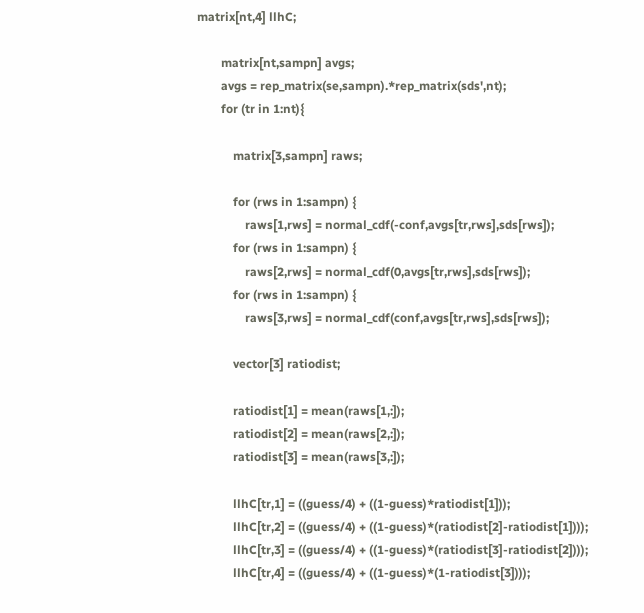matrix[nt,4] llhC;

        matrix[nt,sampn] avgs;
        avgs = rep_matrix(se,sampn).*rep_matrix(sds',nt);
        for (tr in 1:nt){

            matrix[3,sampn] raws;

            for (rws in 1:sampn) {
                raws[1,rws] = normal_cdf(-conf,avgs[tr,rws],sds[rws]);
            for (rws in 1:sampn) {
                raws[2,rws] = normal_cdf(0,avgs[tr,rws],sds[rws]);
            for (rws in 1:sampn) {
                raws[3,rws] = normal_cdf(conf,avgs[tr,rws],sds[rws]);

            vector[3] ratiodist;

            ratiodist[1] = mean(raws[1,:]);
            ratiodist[2] = mean(raws[2,:]);
            ratiodist[3] = mean(raws[3,:]);

            llhC[tr,1] = ((guess/4) + ((1-guess)*ratiodist[1]));
            llhC[tr,2] = ((guess/4) + ((1-guess)*(ratiodist[2]-ratiodist[1])));
            llhC[tr,3] = ((guess/4) + ((1-guess)*(ratiodist[3]-ratiodist[2])));
            llhC[tr,4] = ((guess/4) + ((1-guess)*(1-ratiodist[3])));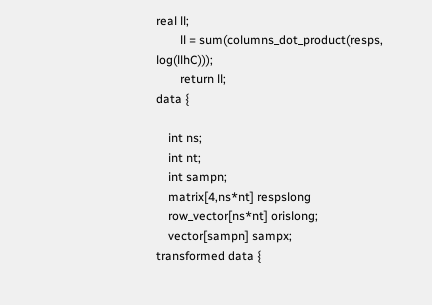real ll;
        ll = sum(columns_dot_product(resps, log(llhC)));
        return ll;
data {

    int ns;
    int nt;
    int sampn;
    matrix[4,ns*nt] respslong
    row_vector[ns*nt] orislong;
    vector[sampn] sampx;
transformed data {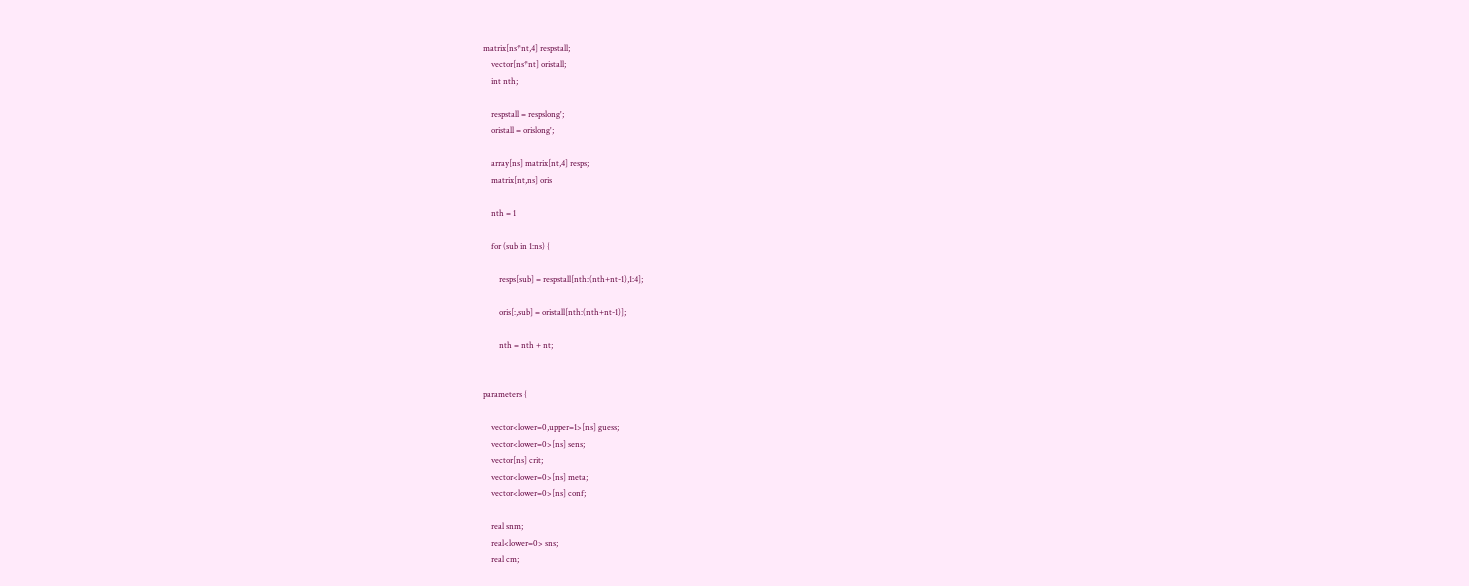matrix[ns*nt,4] respstall;
    vector[ns*nt] oristall;
    int nth;

    respstall = respslong';
    oristall = orislong';

    array[ns] matrix[nt,4] resps;
    matrix[nt,ns] oris

    nth = 1

    for (sub in 1:ns) {

        resps[sub] = respstall[nth:(nth+nt-1),1:4];

        oris[:,sub] = oristall[nth:(nth+nt-1)];

        nth = nth + nt;


parameters {

    vector<lower=0,upper=1>[ns] guess;
    vector<lower=0>[ns] sens;
    vector[ns] crit;
    vector<lower=0>[ns] meta;
    vector<lower=0>[ns] conf;

    real snm;
    real<lower=0> sns;
    real cm;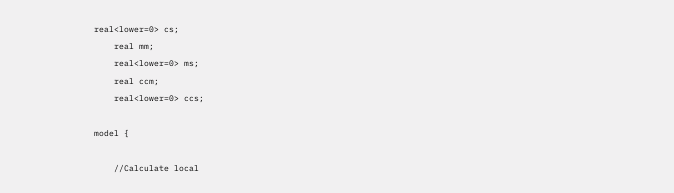real<lower=0> cs;
    real mm;
    real<lower=0> ms;
    real ccm;
    real<lower=0> ccs;

model {

    //Calculate local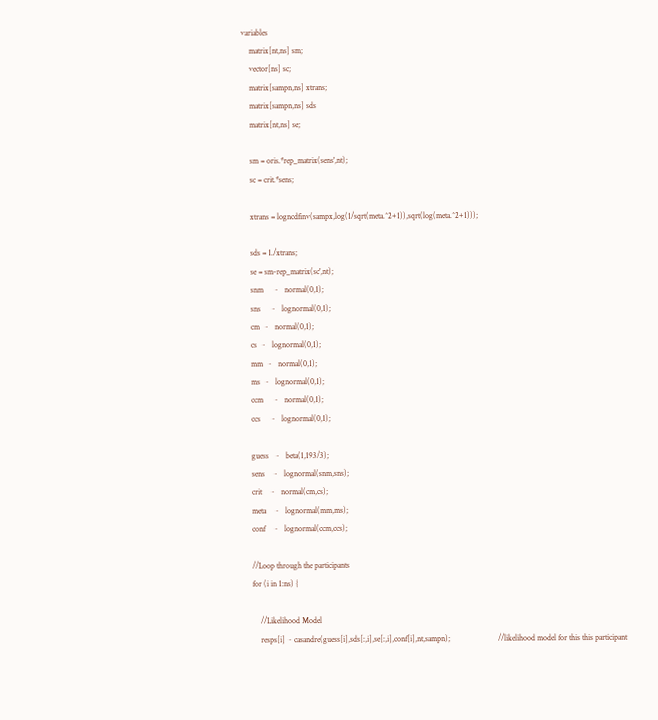variables
    matrix[nt,ns] sm;
    vector[ns] sc;
    matrix[sampn,ns] xtrans;
    matrix[sampn,ns] sds
    matrix[nt,ns] se;

    sm = oris.*rep_matrix(sens',nt);
    sc = crit.*sens;

    xtrans = logncdfinv(sampx,log(1/sqrt(meta.^2+1)),sqrt(log(meta.^2+1)));

    sds = 1./xtrans;
    se = sm-rep_matrix(sc',nt);
    snm     ~   normal(0,1);
    sns     ~   lognormal(0,1);
    cm  ~   normal(0,1);
    cs  ~   lognormal(0,1);
    mm  ~   normal(0,1);
    ms  ~   lognormal(0,1);
    ccm     ~   normal(0,1);
    ccs     ~   lognormal(0,1);

    guess   ~   beta(1,193/3);
    sens    ~   lognormal(snm,sns);
    crit    ~   normal(cm,cs);
    meta    ~   lognormal(mm,ms);
    conf    ~   lognormal(ccm,ccs);

    //Loop through the participants
    for (i in 1:ns) {

        //Likelihood Model
        resps[i] ~ casandre(guess[i],sds[:,i],se[:,i],conf[i],nt,sampn);                        //likelihood model for this this participant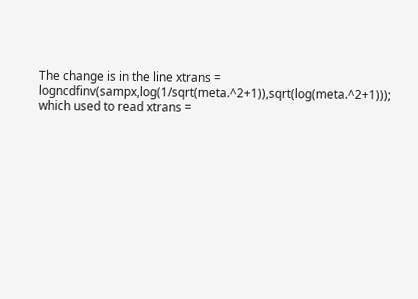The change is in the line xtrans = logncdfinv(sampx,log(1/sqrt(meta.^2+1)),sqrt(log(meta.^2+1))); which used to read xtrans =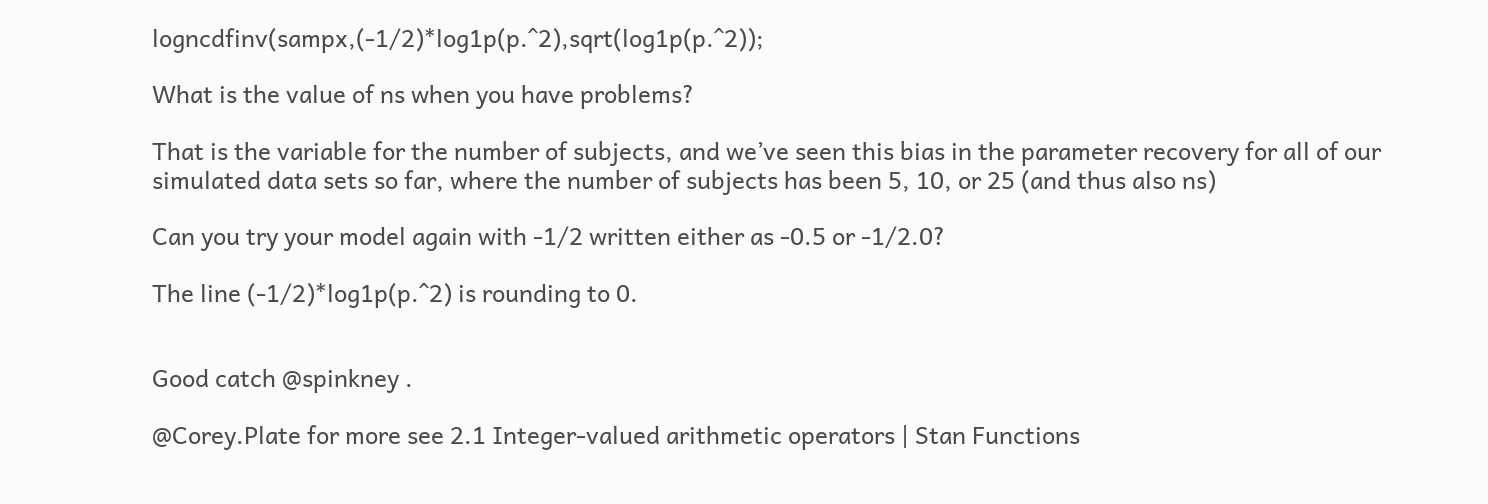logncdfinv(sampx,(-1/2)*log1p(p.^2),sqrt(log1p(p.^2));

What is the value of ns when you have problems?

That is the variable for the number of subjects, and we’ve seen this bias in the parameter recovery for all of our simulated data sets so far, where the number of subjects has been 5, 10, or 25 (and thus also ns)

Can you try your model again with -1/2 written either as -0.5 or -1/2.0?

The line (-1/2)*log1p(p.^2) is rounding to 0.


Good catch @spinkney .

@Corey.Plate for more see 2.1 Integer-valued arithmetic operators | Stan Functions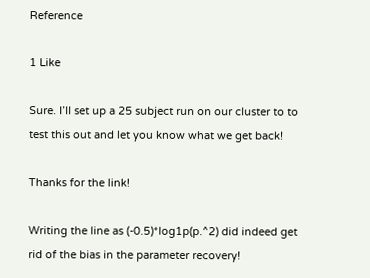Reference

1 Like

Sure. I’ll set up a 25 subject run on our cluster to to test this out and let you know what we get back!

Thanks for the link!

Writing the line as (-0.5)*log1p(p.^2) did indeed get rid of the bias in the parameter recovery!